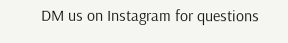DM us on Instagram for questions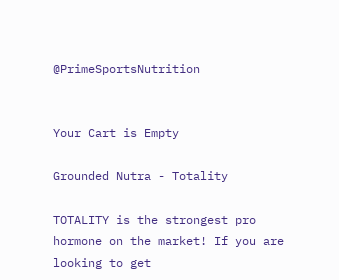@PrimeSportsNutrition


Your Cart is Empty

Grounded Nutra - Totality

TOTALITY is the strongest pro hormone on the market! If you are looking to get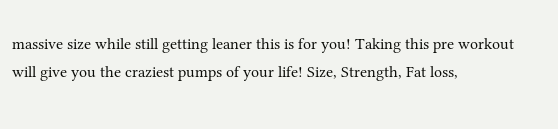massive size while still getting leaner this is for you! Taking this pre workout will give you the craziest pumps of your life! Size, Strength, Fat loss,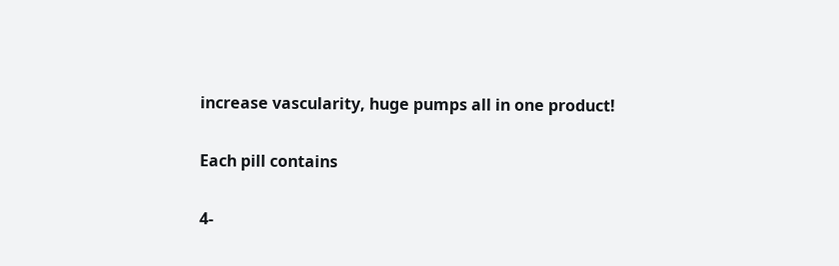increase vascularity, huge pumps all in one product!

Each pill contains

4-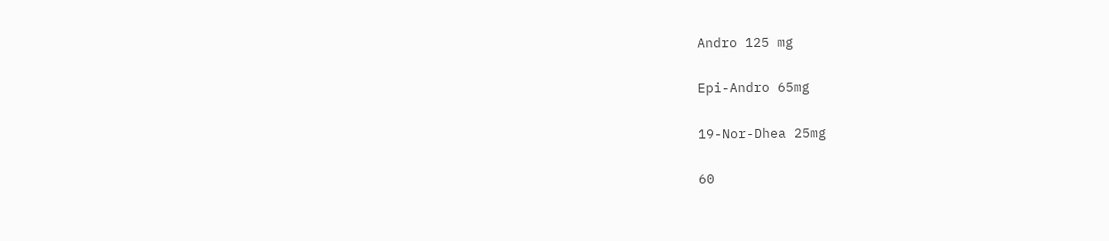Andro 125 mg

Epi-Andro 65mg

19-Nor-Dhea 25mg

60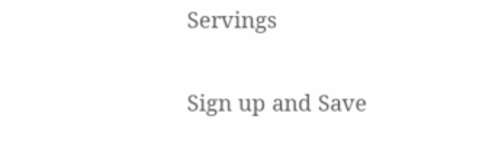Servings

Sign up and Save